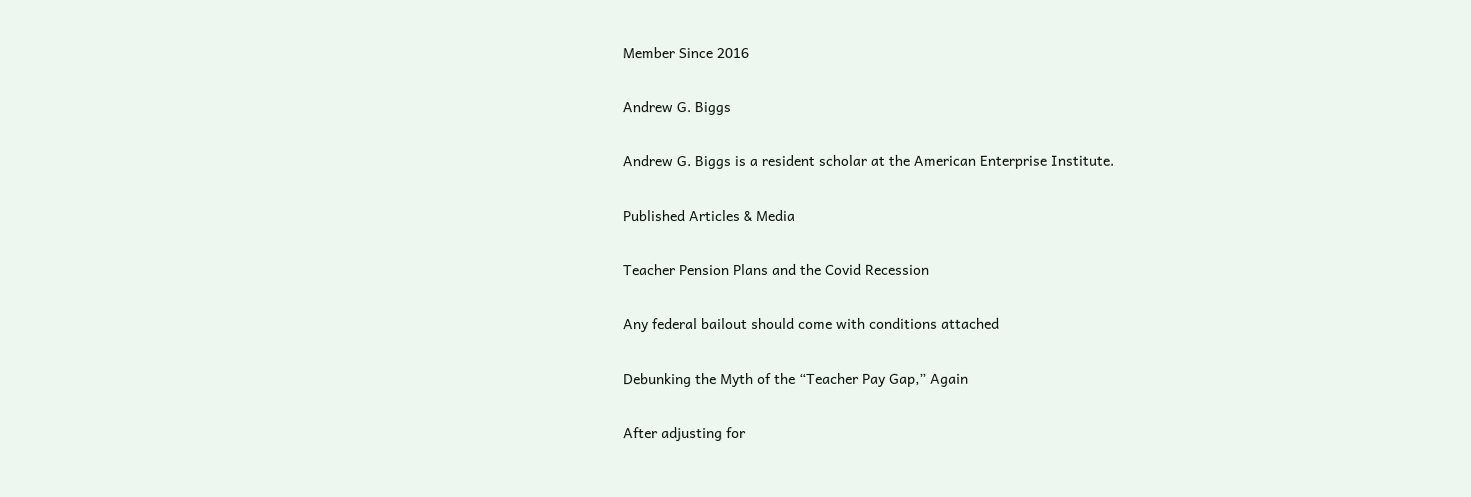Member Since 2016

Andrew G. Biggs

Andrew G. Biggs is a resident scholar at the American Enterprise Institute.

Published Articles & Media

Teacher Pension Plans and the Covid Recession

Any federal bailout should come with conditions attached

Debunking the Myth of the “Teacher Pay Gap,” Again

After adjusting for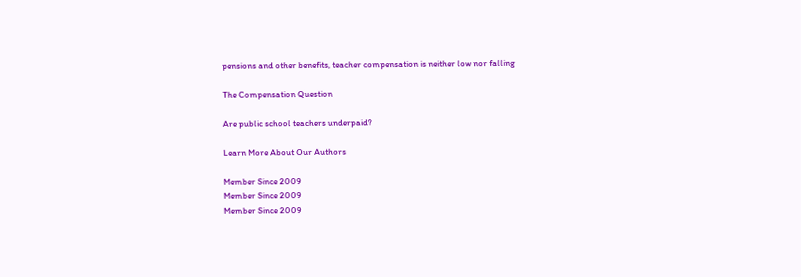pensions and other benefits, teacher compensation is neither low nor falling

The Compensation Question

Are public school teachers underpaid?

Learn More About Our Authors

Member Since 2009
Member Since 2009
Member Since 2009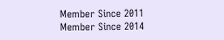Member Since 2011
Member Since 2014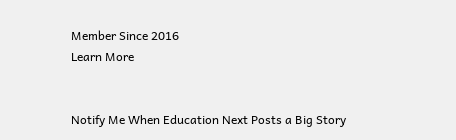Member Since 2016
Learn More


Notify Me When Education Next Posts a Big Story